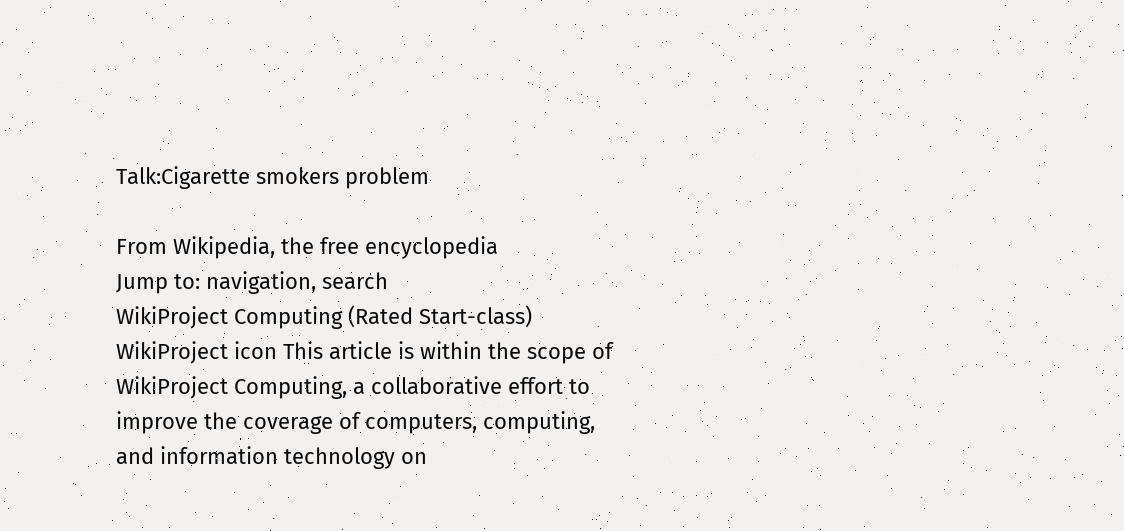Talk:Cigarette smokers problem

From Wikipedia, the free encyclopedia
Jump to: navigation, search
WikiProject Computing (Rated Start-class)
WikiProject icon This article is within the scope of WikiProject Computing, a collaborative effort to improve the coverage of computers, computing, and information technology on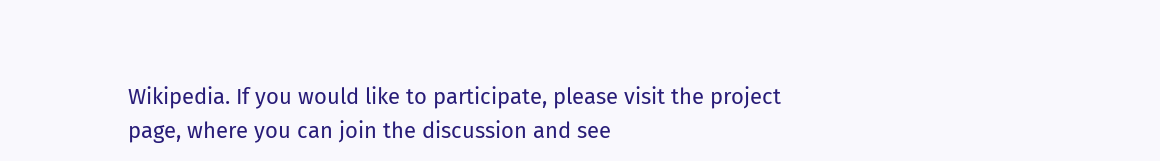Wikipedia. If you would like to participate, please visit the project page, where you can join the discussion and see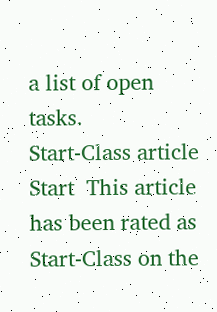a list of open tasks.
Start-Class article Start  This article has been rated as Start-Class on the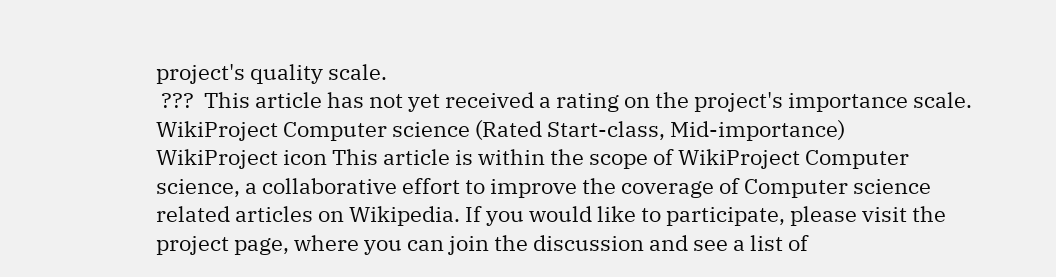project's quality scale.
 ???  This article has not yet received a rating on the project's importance scale.
WikiProject Computer science (Rated Start-class, Mid-importance)
WikiProject icon This article is within the scope of WikiProject Computer science, a collaborative effort to improve the coverage of Computer science related articles on Wikipedia. If you would like to participate, please visit the project page, where you can join the discussion and see a list of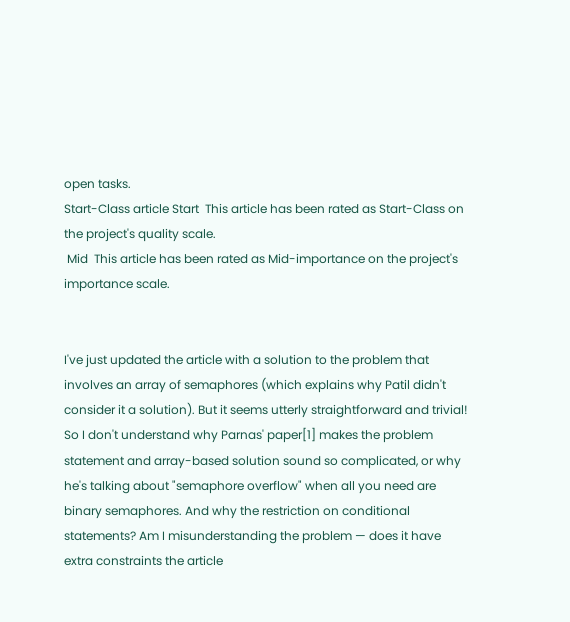open tasks.
Start-Class article Start  This article has been rated as Start-Class on the project's quality scale.
 Mid  This article has been rated as Mid-importance on the project's importance scale.


I've just updated the article with a solution to the problem that involves an array of semaphores (which explains why Patil didn't consider it a solution). But it seems utterly straightforward and trivial! So I don't understand why Parnas' paper[1] makes the problem statement and array-based solution sound so complicated, or why he's talking about "semaphore overflow" when all you need are binary semaphores. And why the restriction on conditional statements? Am I misunderstanding the problem — does it have extra constraints the article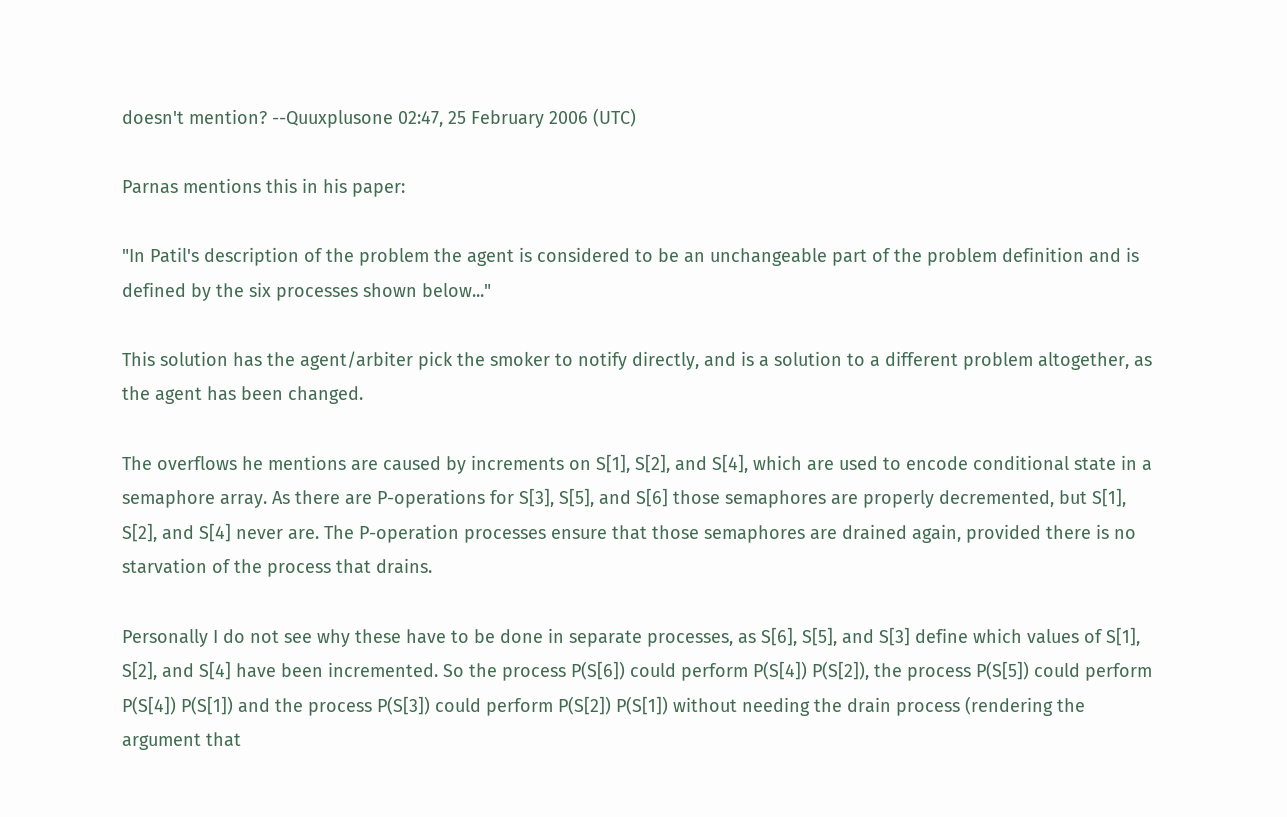doesn't mention? --Quuxplusone 02:47, 25 February 2006 (UTC)

Parnas mentions this in his paper:

"In Patil's description of the problem the agent is considered to be an unchangeable part of the problem definition and is defined by the six processes shown below..."

This solution has the agent/arbiter pick the smoker to notify directly, and is a solution to a different problem altogether, as the agent has been changed.

The overflows he mentions are caused by increments on S[1], S[2], and S[4], which are used to encode conditional state in a semaphore array. As there are P-operations for S[3], S[5], and S[6] those semaphores are properly decremented, but S[1], S[2], and S[4] never are. The P-operation processes ensure that those semaphores are drained again, provided there is no starvation of the process that drains.

Personally I do not see why these have to be done in separate processes, as S[6], S[5], and S[3] define which values of S[1], S[2], and S[4] have been incremented. So the process P(S[6]) could perform P(S[4]) P(S[2]), the process P(S[5]) could perform P(S[4]) P(S[1]) and the process P(S[3]) could perform P(S[2]) P(S[1]) without needing the drain process (rendering the argument that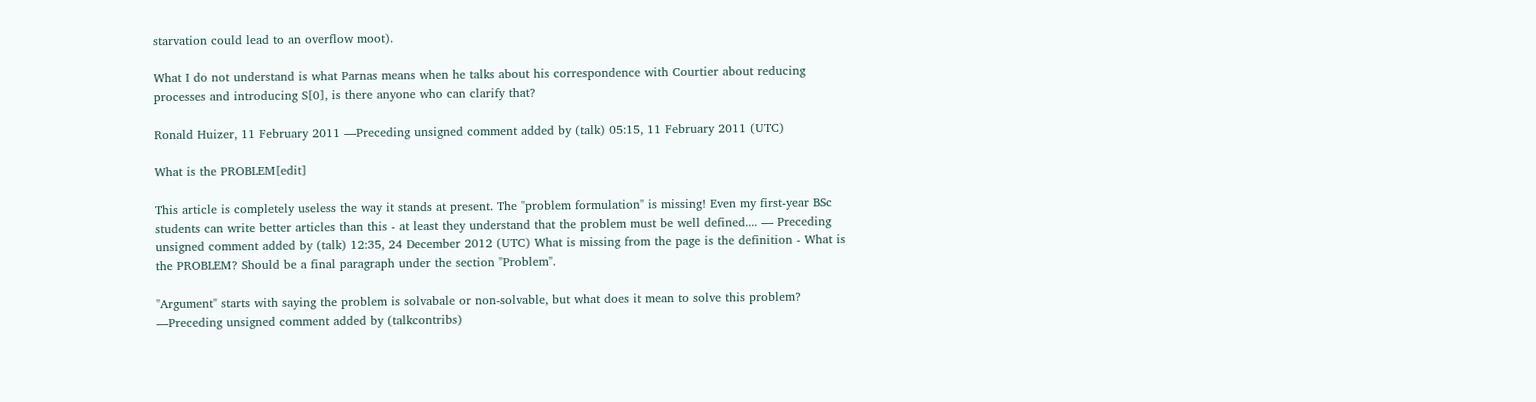starvation could lead to an overflow moot).

What I do not understand is what Parnas means when he talks about his correspondence with Courtier about reducing processes and introducing S[0], is there anyone who can clarify that?

Ronald Huizer, 11 February 2011 —Preceding unsigned comment added by (talk) 05:15, 11 February 2011 (UTC)

What is the PROBLEM[edit]

This article is completely useless the way it stands at present. The "problem formulation" is missing! Even my first-year BSc students can write better articles than this - at least they understand that the problem must be well defined.... — Preceding unsigned comment added by (talk) 12:35, 24 December 2012 (UTC) What is missing from the page is the definition - What is the PROBLEM? Should be a final paragraph under the section "Problem".

"Argument" starts with saying the problem is solvabale or non-solvable, but what does it mean to solve this problem? —Preceding unsigned comment added by (talkcontribs)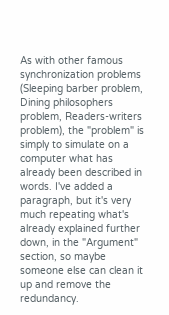As with other famous synchronization problems (Sleeping barber problem, Dining philosophers problem, Readers-writers problem), the "problem" is simply to simulate on a computer what has already been described in words. I've added a paragraph, but it's very much repeating what's already explained further down, in the "Argument" section, so maybe someone else can clean it up and remove the redundancy.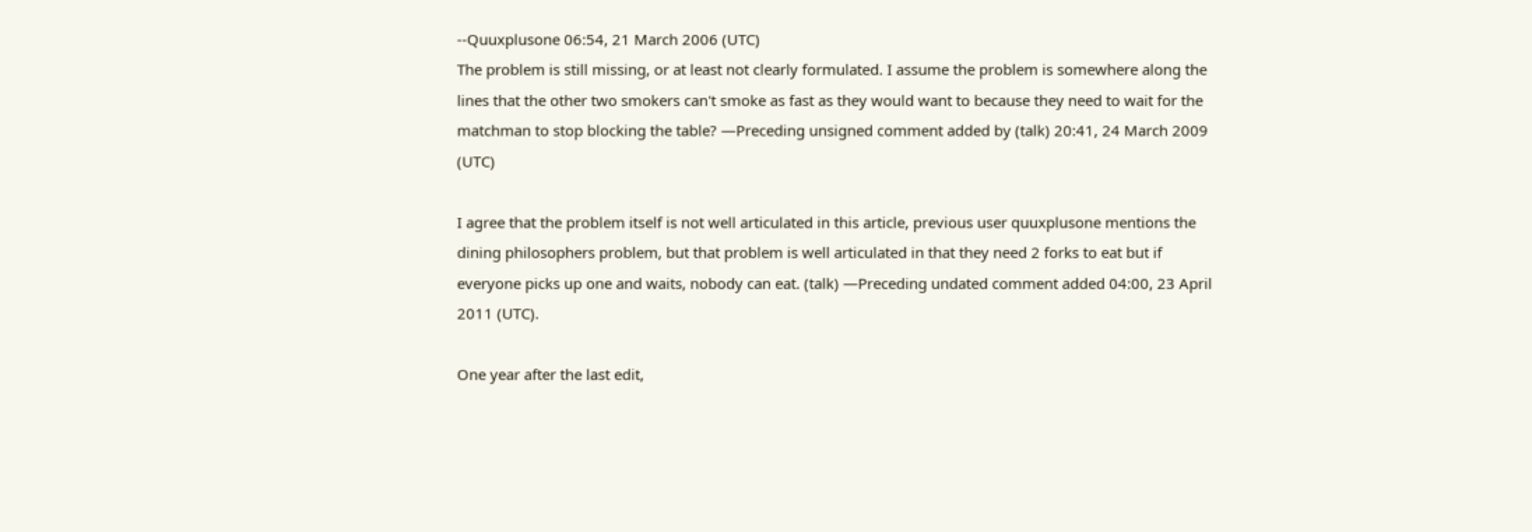--Quuxplusone 06:54, 21 March 2006 (UTC)
The problem is still missing, or at least not clearly formulated. I assume the problem is somewhere along the lines that the other two smokers can't smoke as fast as they would want to because they need to wait for the matchman to stop blocking the table? —Preceding unsigned comment added by (talk) 20:41, 24 March 2009 (UTC)

I agree that the problem itself is not well articulated in this article, previous user quuxplusone mentions the dining philosophers problem, but that problem is well articulated in that they need 2 forks to eat but if everyone picks up one and waits, nobody can eat. (talk) —Preceding undated comment added 04:00, 23 April 2011 (UTC).

One year after the last edit,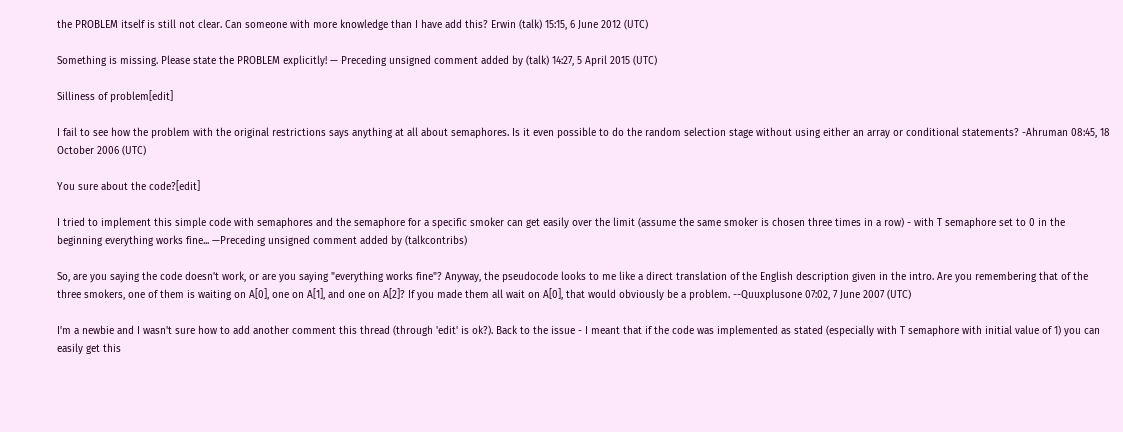the PROBLEM itself is still not clear. Can someone with more knowledge than I have add this? Erwin (talk) 15:15, 6 June 2012 (UTC)

Something is missing. Please state the PROBLEM explicitly! — Preceding unsigned comment added by (talk) 14:27, 5 April 2015 (UTC)

Silliness of problem[edit]

I fail to see how the problem with the original restrictions says anything at all about semaphores. Is it even possible to do the random selection stage without using either an array or conditional statements? -Ahruman 08:45, 18 October 2006 (UTC)

You sure about the code?[edit]

I tried to implement this simple code with semaphores and the semaphore for a specific smoker can get easily over the limit (assume the same smoker is chosen three times in a row) - with T semaphore set to 0 in the beginning everything works fine... —Preceding unsigned comment added by (talkcontribs)

So, are you saying the code doesn't work, or are you saying "everything works fine"? Anyway, the pseudocode looks to me like a direct translation of the English description given in the intro. Are you remembering that of the three smokers, one of them is waiting on A[0], one on A[1], and one on A[2]? If you made them all wait on A[0], that would obviously be a problem. --Quuxplusone 07:02, 7 June 2007 (UTC)

I'm a newbie and I wasn't sure how to add another comment this thread (through 'edit' is ok?). Back to the issue - I meant that if the code was implemented as stated (especially with T semaphore with initial value of 1) you can easily get this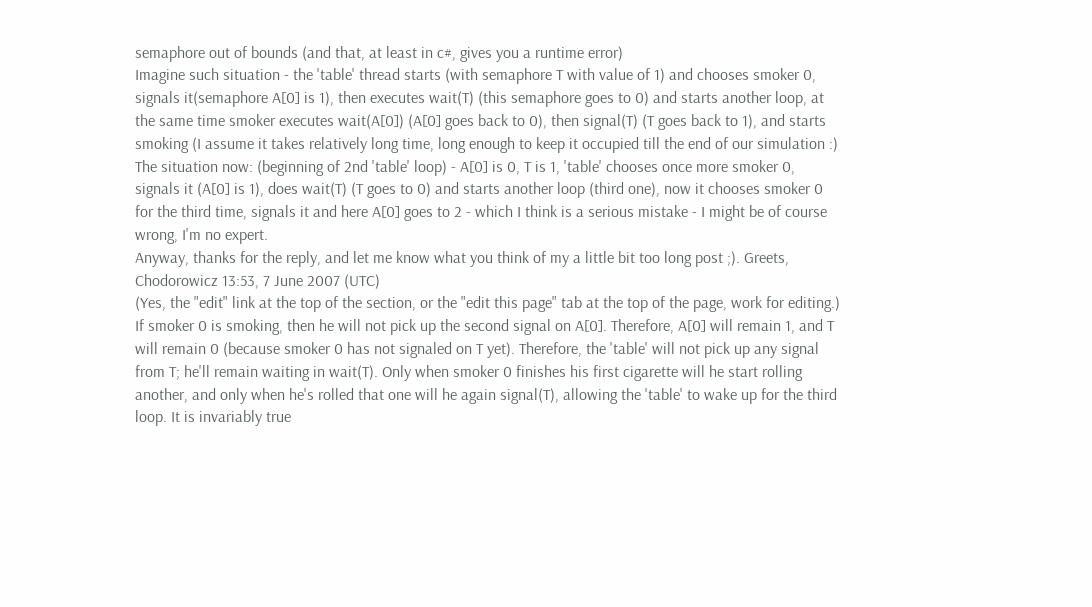semaphore out of bounds (and that, at least in c#, gives you a runtime error)
Imagine such situation - the 'table' thread starts (with semaphore T with value of 1) and chooses smoker 0, signals it(semaphore A[0] is 1), then executes wait(T) (this semaphore goes to 0) and starts another loop, at the same time smoker executes wait(A[0]) (A[0] goes back to 0), then signal(T) (T goes back to 1), and starts smoking (I assume it takes relatively long time, long enough to keep it occupied till the end of our simulation :)
The situation now: (beginning of 2nd 'table' loop) - A[0] is 0, T is 1, 'table' chooses once more smoker 0, signals it (A[0] is 1), does wait(T) (T goes to 0) and starts another loop (third one), now it chooses smoker 0 for the third time, signals it and here A[0] goes to 2 - which I think is a serious mistake - I might be of course wrong, I'm no expert.
Anyway, thanks for the reply, and let me know what you think of my a little bit too long post ;). Greets, Chodorowicz 13:53, 7 June 2007 (UTC)
(Yes, the "edit" link at the top of the section, or the "edit this page" tab at the top of the page, work for editing.)
If smoker 0 is smoking, then he will not pick up the second signal on A[0]. Therefore, A[0] will remain 1, and T will remain 0 (because smoker 0 has not signaled on T yet). Therefore, the 'table' will not pick up any signal from T; he'll remain waiting in wait(T). Only when smoker 0 finishes his first cigarette will he start rolling another, and only when he's rolled that one will he again signal(T), allowing the 'table' to wake up for the third loop. It is invariably true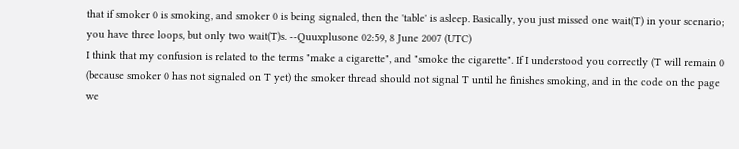that if smoker 0 is smoking, and smoker 0 is being signaled, then the 'table' is asleep. Basically, you just missed one wait(T) in your scenario; you have three loops, but only two wait(T)s. --Quuxplusone 02:59, 8 June 2007 (UTC)
I think that my confusion is related to the terms "make a cigarette", and "smoke the cigarette". If I understood you correctly (T will remain 0 (because smoker 0 has not signaled on T yet) the smoker thread should not signal T until he finishes smoking, and in the code on the page we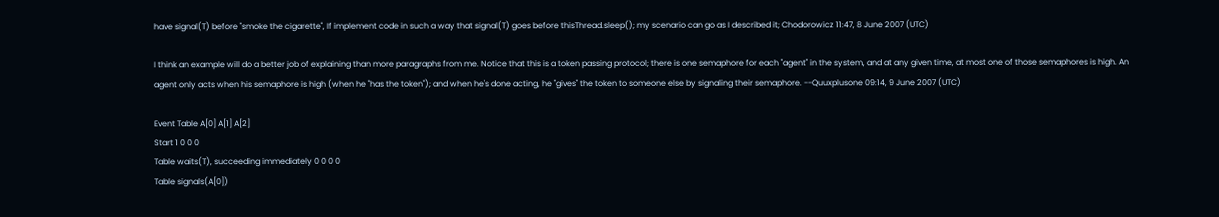have signal(T) before "smoke the cigarette", If implement code in such a way that signal(T) goes before thisThread.sleep(); my scenario can go as I described it; Chodorowicz 11:47, 8 June 2007 (UTC)

I think an example will do a better job of explaining than more paragraphs from me. Notice that this is a token passing protocol; there is one semaphore for each "agent" in the system, and at any given time, at most one of those semaphores is high. An agent only acts when his semaphore is high (when he "has the token"); and when he's done acting, he "gives" the token to someone else by signaling their semaphore. --Quuxplusone 09:14, 9 June 2007 (UTC)

Event Table A[0] A[1] A[2]
Start 1 0 0 0
Table waits(T), succeeding immediately 0 0 0 0
Table signals(A[0])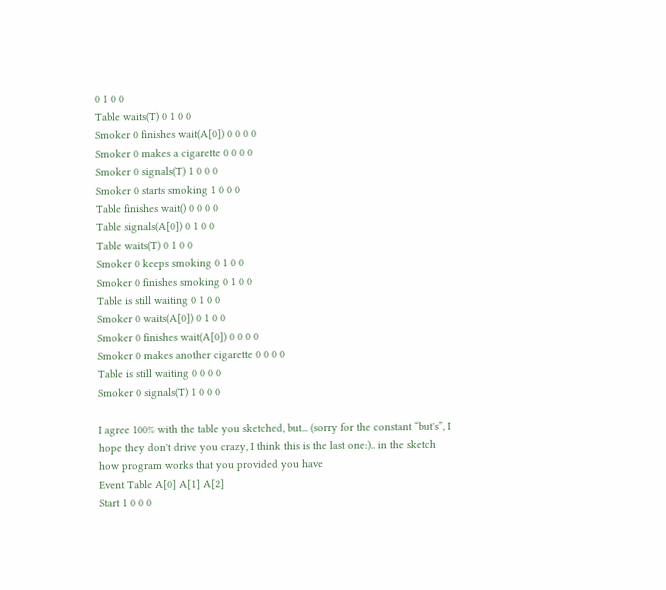0 1 0 0
Table waits(T) 0 1 0 0
Smoker 0 finishes wait(A[0]) 0 0 0 0
Smoker 0 makes a cigarette 0 0 0 0
Smoker 0 signals(T) 1 0 0 0
Smoker 0 starts smoking 1 0 0 0
Table finishes wait() 0 0 0 0
Table signals(A[0]) 0 1 0 0
Table waits(T) 0 1 0 0
Smoker 0 keeps smoking 0 1 0 0
Smoker 0 finishes smoking 0 1 0 0
Table is still waiting 0 1 0 0
Smoker 0 waits(A[0]) 0 1 0 0
Smoker 0 finishes wait(A[0]) 0 0 0 0
Smoker 0 makes another cigarette 0 0 0 0
Table is still waiting 0 0 0 0
Smoker 0 signals(T) 1 0 0 0

I agree 100% with the table you sketched, but... (sorry for the constant “but's”, I hope they don't drive you crazy, I think this is the last one:).. in the sketch how program works that you provided you have
Event Table A[0] A[1] A[2]
Start 1 0 0 0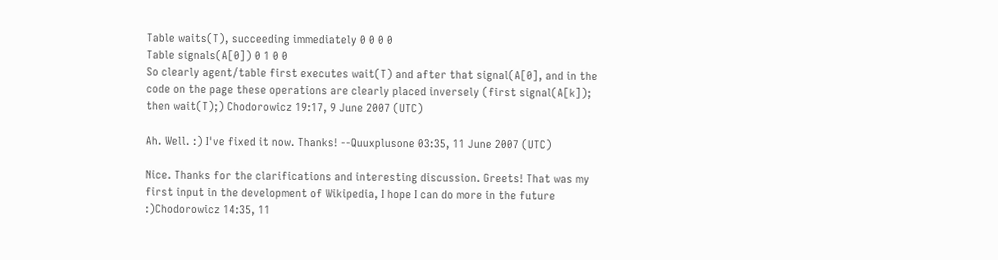Table waits(T), succeeding immediately 0 0 0 0
Table signals(A[0]) 0 1 0 0
So clearly agent/table first executes wait(T) and after that signal(A[0], and in the code on the page these operations are clearly placed inversely (first signal(A[k]); then wait(T);) Chodorowicz 19:17, 9 June 2007 (UTC)

Ah. Well. :) I've fixed it now. Thanks! --Quuxplusone 03:35, 11 June 2007 (UTC)

Nice. Thanks for the clarifications and interesting discussion. Greets! That was my first input in the development of Wikipedia, I hope I can do more in the future :)Chodorowicz 14:35, 11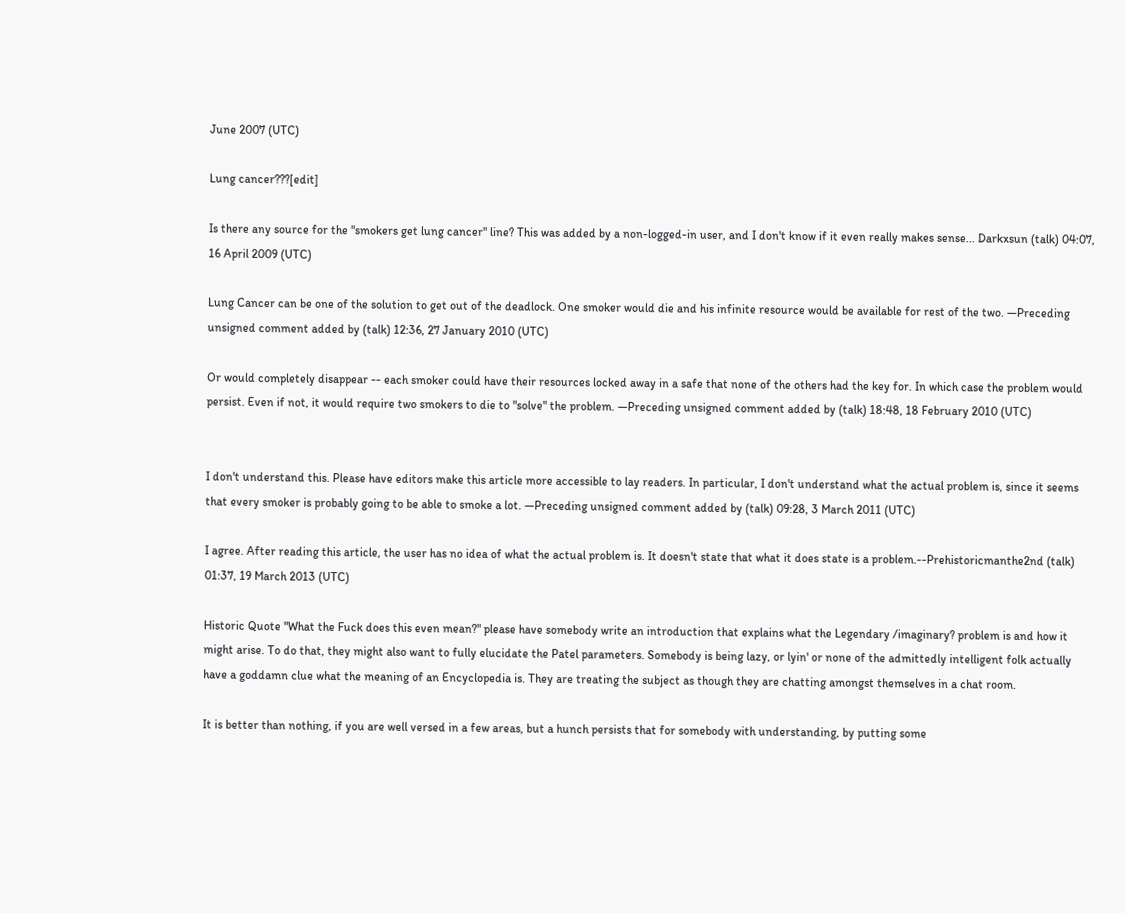June 2007 (UTC)

Lung cancer???[edit]

Is there any source for the "smokers get lung cancer" line? This was added by a non-logged-in user, and I don't know if it even really makes sense... Darkxsun (talk) 04:07, 16 April 2009 (UTC)

Lung Cancer can be one of the solution to get out of the deadlock. One smoker would die and his infinite resource would be available for rest of the two. —Preceding unsigned comment added by (talk) 12:36, 27 January 2010 (UTC)

Or would completely disappear -- each smoker could have their resources locked away in a safe that none of the others had the key for. In which case the problem would persist. Even if not, it would require two smokers to die to "solve" the problem. —Preceding unsigned comment added by (talk) 18:48, 18 February 2010 (UTC)


I don't understand this. Please have editors make this article more accessible to lay readers. In particular, I don't understand what the actual problem is, since it seems that every smoker is probably going to be able to smoke a lot. —Preceding unsigned comment added by (talk) 09:28, 3 March 2011 (UTC)

I agree. After reading this article, the user has no idea of what the actual problem is. It doesn't state that what it does state is a problem.--Prehistoricmanthe2nd (talk) 01:37, 19 March 2013 (UTC)

Historic Quote "What the Fuck does this even mean?" please have somebody write an introduction that explains what the Legendary /imaginary? problem is and how it might arise. To do that, they might also want to fully elucidate the Patel parameters. Somebody is being lazy, or lyin' or none of the admittedly intelligent folk actually have a goddamn clue what the meaning of an Encyclopedia is. They are treating the subject as though they are chatting amongst themselves in a chat room.

It is better than nothing, if you are well versed in a few areas, but a hunch persists that for somebody with understanding, by putting some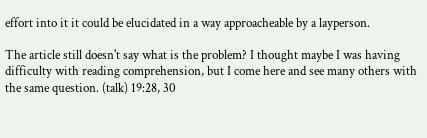effort into it it could be elucidated in a way approacheable by a layperson.

The article still doesn't say what is the problem? I thought maybe I was having difficulty with reading comprehension, but I come here and see many others with the same question. (talk) 19:28, 30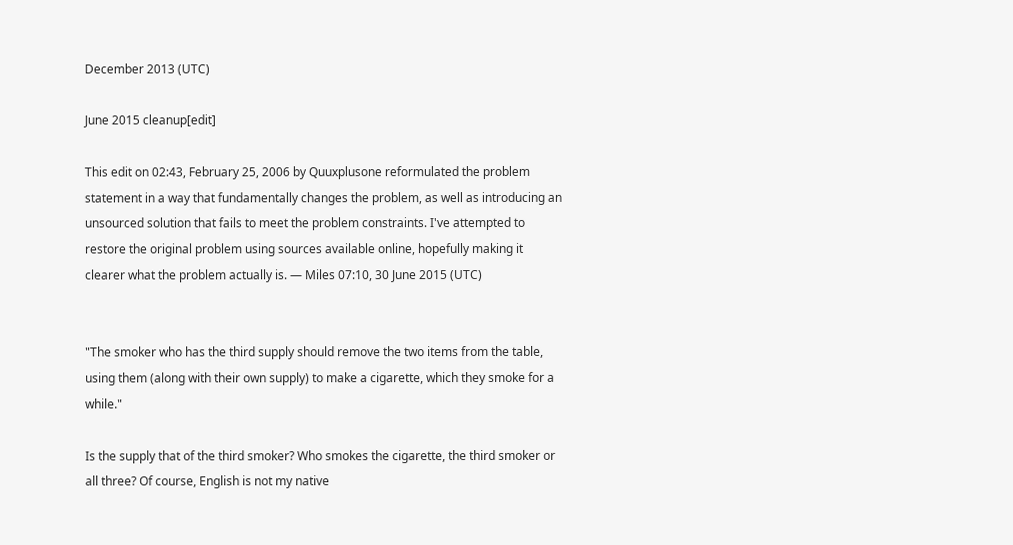December 2013 (UTC)

June 2015 cleanup[edit]

This edit on 02:43, February 25, 2006 by Quuxplusone reformulated the problem statement in a way that fundamentally changes the problem, as well as introducing an unsourced solution that fails to meet the problem constraints. I've attempted to restore the original problem using sources available online, hopefully making it clearer what the problem actually is. — Miles 07:10, 30 June 2015 (UTC)


"The smoker who has the third supply should remove the two items from the table, using them (along with their own supply) to make a cigarette, which they smoke for a while."

Is the supply that of the third smoker? Who smokes the cigarette, the third smoker or all three? Of course, English is not my native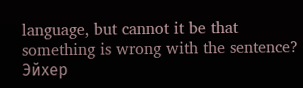language, but cannot it be that something is wrong with the sentence? Эйхер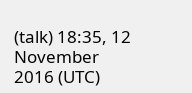(talk) 18:35, 12 November 2016 (UTC)